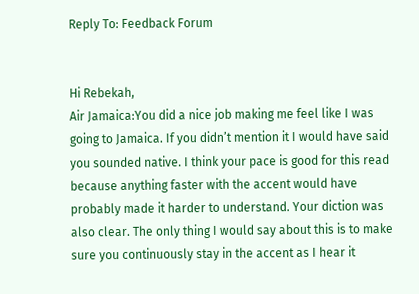Reply To: Feedback Forum


Hi Rebekah,
Air Jamaica:You did a nice job making me feel like I was going to Jamaica. If you didn’t mention it I would have said you sounded native. I think your pace is good for this read because anything faster with the accent would have probably made it harder to understand. Your diction was also clear. The only thing I would say about this is to make sure you continuously stay in the accent as I hear it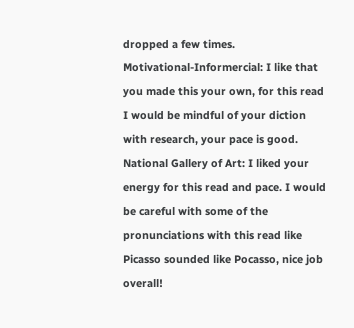dropped a few times.
Motivational-Informercial: I like that you made this your own, for this read I would be mindful of your diction with research, your pace is good.
National Gallery of Art: I liked your energy for this read and pace. I would be careful with some of the pronunciations with this read like Picasso sounded like Pocasso, nice job overall!